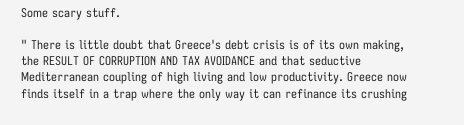Some scary stuff.

" There is little doubt that Greece's debt crisis is of its own making, the RESULT OF CORRUPTION AND TAX AVOIDANCE and that seductive Mediterranean coupling of high living and low productivity. Greece now finds itself in a trap where the only way it can refinance its crushing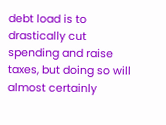debt load is to drastically cut spending and raise taxes, but doing so will almost certainly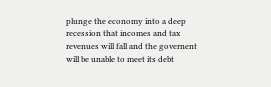plunge the economy into a deep recession that incomes and tax revenues will fall and the governent will be unable to meet its debt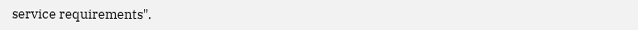service requirements".